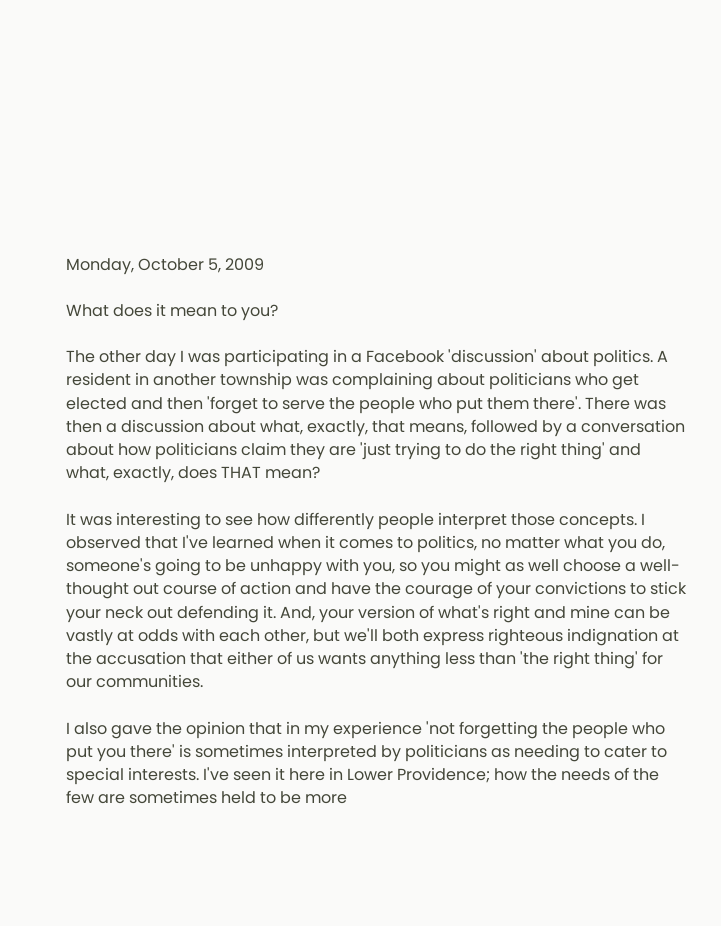Monday, October 5, 2009

What does it mean to you?

The other day I was participating in a Facebook 'discussion' about politics. A resident in another township was complaining about politicians who get elected and then 'forget to serve the people who put them there'. There was then a discussion about what, exactly, that means, followed by a conversation about how politicians claim they are 'just trying to do the right thing' and what, exactly, does THAT mean?

It was interesting to see how differently people interpret those concepts. I observed that I've learned when it comes to politics, no matter what you do, someone's going to be unhappy with you, so you might as well choose a well-thought out course of action and have the courage of your convictions to stick your neck out defending it. And, your version of what's right and mine can be vastly at odds with each other, but we'll both express righteous indignation at the accusation that either of us wants anything less than 'the right thing' for our communities.

I also gave the opinion that in my experience 'not forgetting the people who put you there' is sometimes interpreted by politicians as needing to cater to special interests. I've seen it here in Lower Providence; how the needs of the few are sometimes held to be more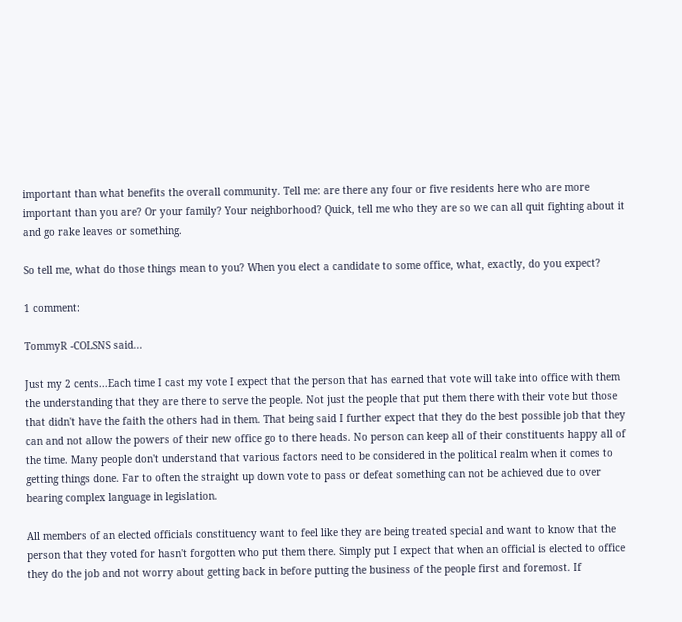important than what benefits the overall community. Tell me: are there any four or five residents here who are more important than you are? Or your family? Your neighborhood? Quick, tell me who they are so we can all quit fighting about it and go rake leaves or something.

So tell me, what do those things mean to you? When you elect a candidate to some office, what, exactly, do you expect?

1 comment:

TommyR -COLSNS said...

Just my 2 cents...Each time I cast my vote I expect that the person that has earned that vote will take into office with them the understanding that they are there to serve the people. Not just the people that put them there with their vote but those that didn't have the faith the others had in them. That being said I further expect that they do the best possible job that they can and not allow the powers of their new office go to there heads. No person can keep all of their constituents happy all of the time. Many people don't understand that various factors need to be considered in the political realm when it comes to getting things done. Far to often the straight up down vote to pass or defeat something can not be achieved due to over bearing complex language in legislation.

All members of an elected officials constituency want to feel like they are being treated special and want to know that the person that they voted for hasn't forgotten who put them there. Simply put I expect that when an official is elected to office they do the job and not worry about getting back in before putting the business of the people first and foremost. If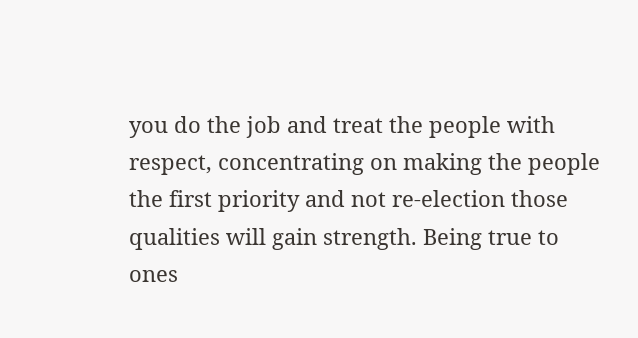you do the job and treat the people with respect, concentrating on making the people the first priority and not re-election those qualities will gain strength. Being true to ones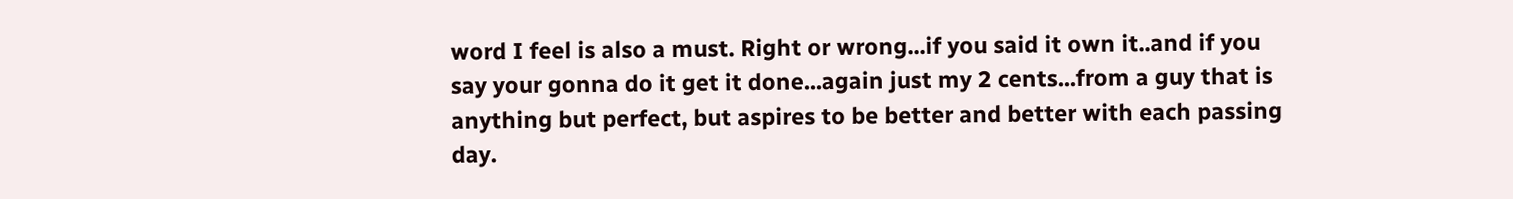word I feel is also a must. Right or wrong...if you said it own it..and if you say your gonna do it get it done...again just my 2 cents...from a guy that is anything but perfect, but aspires to be better and better with each passing day.